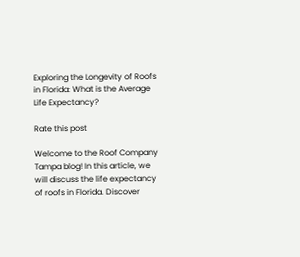Exploring the Longevity of Roofs in Florida: What is the Average Life Expectancy?

Rate this post

Welcome to the Roof Company Tampa blog! In this article, we will discuss the life expectancy of roofs in Florida. Discover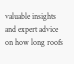valuable insights and expert advice on how long roofs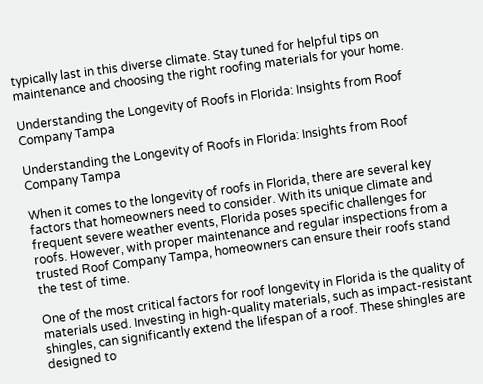typically last in this diverse climate. Stay tuned for helpful tips on maintenance and choosing the right roofing materials for your home.

Understanding the Longevity of Roofs in Florida: Insights from Roof Company Tampa

Understanding the Longevity of Roofs in Florida: Insights from Roof Company Tampa

When it comes to the longevity of roofs in Florida, there are several key factors that homeowners need to consider. With its unique climate and frequent severe weather events, Florida poses specific challenges for roofs. However, with proper maintenance and regular inspections from a trusted Roof Company Tampa, homeowners can ensure their roofs stand the test of time.

One of the most critical factors for roof longevity in Florida is the quality of materials used. Investing in high-quality materials, such as impact-resistant shingles, can significantly extend the lifespan of a roof. These shingles are designed to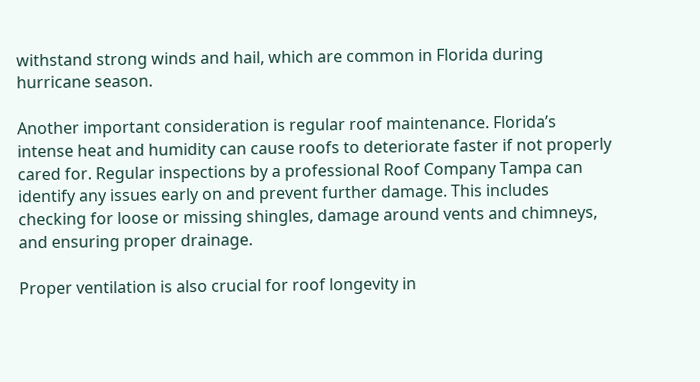withstand strong winds and hail, which are common in Florida during hurricane season.

Another important consideration is regular roof maintenance. Florida’s intense heat and humidity can cause roofs to deteriorate faster if not properly cared for. Regular inspections by a professional Roof Company Tampa can identify any issues early on and prevent further damage. This includes checking for loose or missing shingles, damage around vents and chimneys, and ensuring proper drainage.

Proper ventilation is also crucial for roof longevity in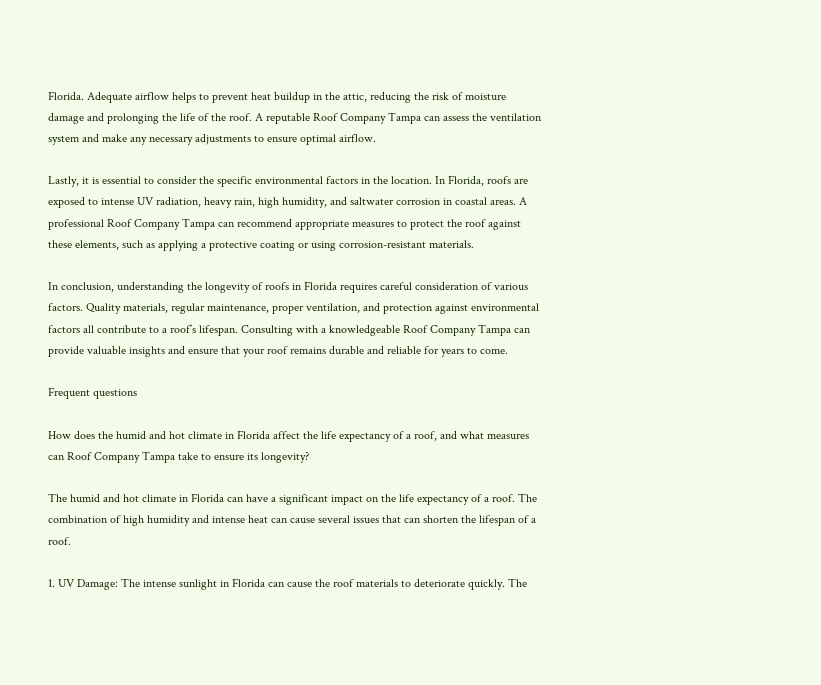Florida. Adequate airflow helps to prevent heat buildup in the attic, reducing the risk of moisture damage and prolonging the life of the roof. A reputable Roof Company Tampa can assess the ventilation system and make any necessary adjustments to ensure optimal airflow.

Lastly, it is essential to consider the specific environmental factors in the location. In Florida, roofs are exposed to intense UV radiation, heavy rain, high humidity, and saltwater corrosion in coastal areas. A professional Roof Company Tampa can recommend appropriate measures to protect the roof against these elements, such as applying a protective coating or using corrosion-resistant materials.

In conclusion, understanding the longevity of roofs in Florida requires careful consideration of various factors. Quality materials, regular maintenance, proper ventilation, and protection against environmental factors all contribute to a roof’s lifespan. Consulting with a knowledgeable Roof Company Tampa can provide valuable insights and ensure that your roof remains durable and reliable for years to come.

Frequent questions

How does the humid and hot climate in Florida affect the life expectancy of a roof, and what measures can Roof Company Tampa take to ensure its longevity?

The humid and hot climate in Florida can have a significant impact on the life expectancy of a roof. The combination of high humidity and intense heat can cause several issues that can shorten the lifespan of a roof.

1. UV Damage: The intense sunlight in Florida can cause the roof materials to deteriorate quickly. The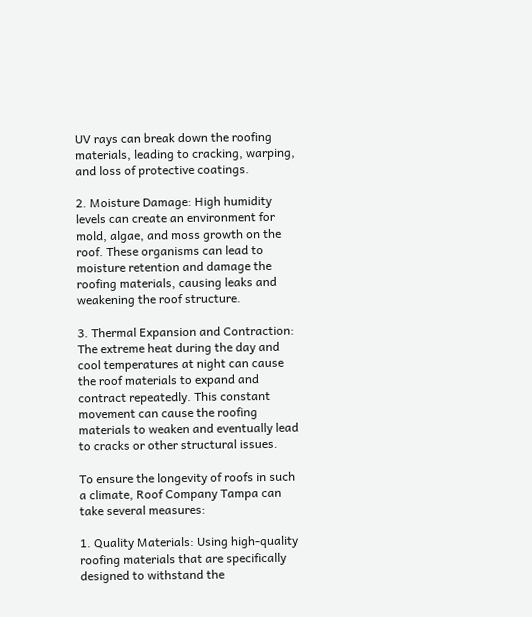UV rays can break down the roofing materials, leading to cracking, warping, and loss of protective coatings.

2. Moisture Damage: High humidity levels can create an environment for mold, algae, and moss growth on the roof. These organisms can lead to moisture retention and damage the roofing materials, causing leaks and weakening the roof structure.

3. Thermal Expansion and Contraction: The extreme heat during the day and cool temperatures at night can cause the roof materials to expand and contract repeatedly. This constant movement can cause the roofing materials to weaken and eventually lead to cracks or other structural issues.

To ensure the longevity of roofs in such a climate, Roof Company Tampa can take several measures:

1. Quality Materials: Using high-quality roofing materials that are specifically designed to withstand the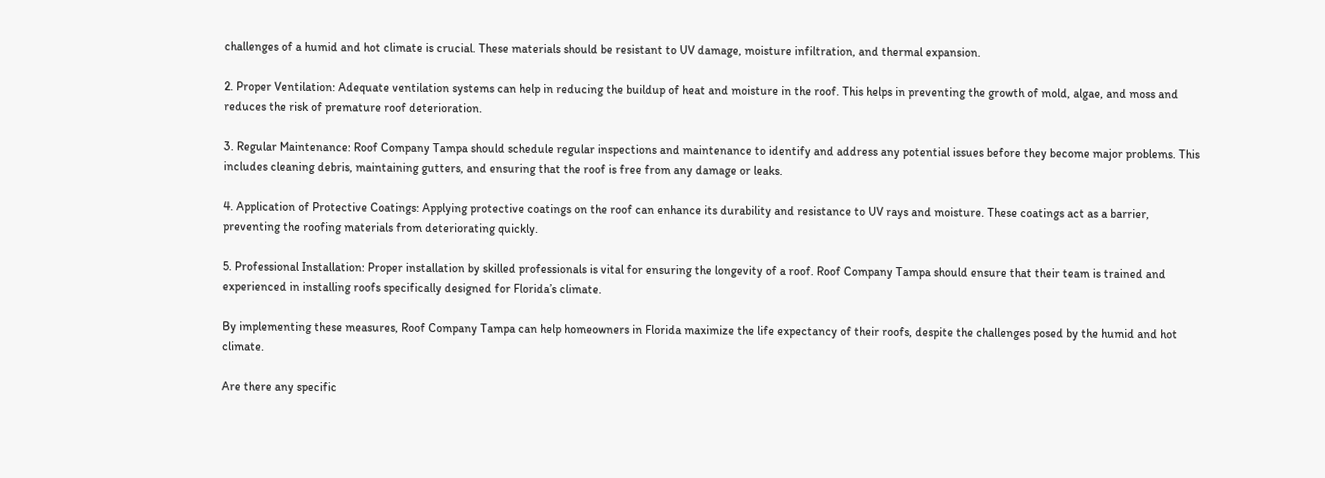challenges of a humid and hot climate is crucial. These materials should be resistant to UV damage, moisture infiltration, and thermal expansion.

2. Proper Ventilation: Adequate ventilation systems can help in reducing the buildup of heat and moisture in the roof. This helps in preventing the growth of mold, algae, and moss and reduces the risk of premature roof deterioration.

3. Regular Maintenance: Roof Company Tampa should schedule regular inspections and maintenance to identify and address any potential issues before they become major problems. This includes cleaning debris, maintaining gutters, and ensuring that the roof is free from any damage or leaks.

4. Application of Protective Coatings: Applying protective coatings on the roof can enhance its durability and resistance to UV rays and moisture. These coatings act as a barrier, preventing the roofing materials from deteriorating quickly.

5. Professional Installation: Proper installation by skilled professionals is vital for ensuring the longevity of a roof. Roof Company Tampa should ensure that their team is trained and experienced in installing roofs specifically designed for Florida’s climate.

By implementing these measures, Roof Company Tampa can help homeowners in Florida maximize the life expectancy of their roofs, despite the challenges posed by the humid and hot climate.

Are there any specific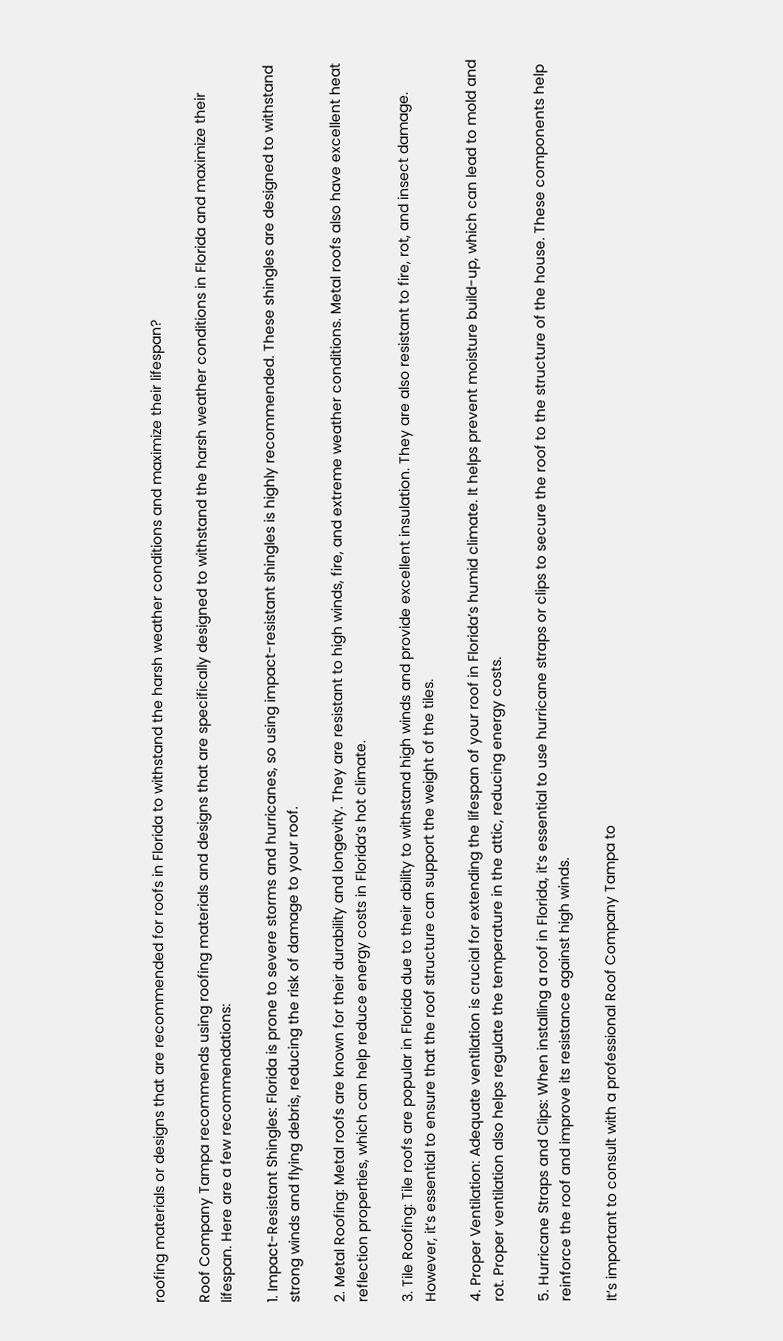roofing materials or designs that are recommended for roofs in Florida to withstand the harsh weather conditions and maximize their lifespan?

Roof Company Tampa recommends using roofing materials and designs that are specifically designed to withstand the harsh weather conditions in Florida and maximize their lifespan. Here are a few recommendations:

1. Impact-Resistant Shingles: Florida is prone to severe storms and hurricanes, so using impact-resistant shingles is highly recommended. These shingles are designed to withstand strong winds and flying debris, reducing the risk of damage to your roof.

2. Metal Roofing: Metal roofs are known for their durability and longevity. They are resistant to high winds, fire, and extreme weather conditions. Metal roofs also have excellent heat reflection properties, which can help reduce energy costs in Florida’s hot climate.

3. Tile Roofing: Tile roofs are popular in Florida due to their ability to withstand high winds and provide excellent insulation. They are also resistant to fire, rot, and insect damage. However, it’s essential to ensure that the roof structure can support the weight of the tiles.

4. Proper Ventilation: Adequate ventilation is crucial for extending the lifespan of your roof in Florida’s humid climate. It helps prevent moisture build-up, which can lead to mold and rot. Proper ventilation also helps regulate the temperature in the attic, reducing energy costs.

5. Hurricane Straps and Clips: When installing a roof in Florida, it’s essential to use hurricane straps or clips to secure the roof to the structure of the house. These components help reinforce the roof and improve its resistance against high winds.

It’s important to consult with a professional Roof Company Tampa to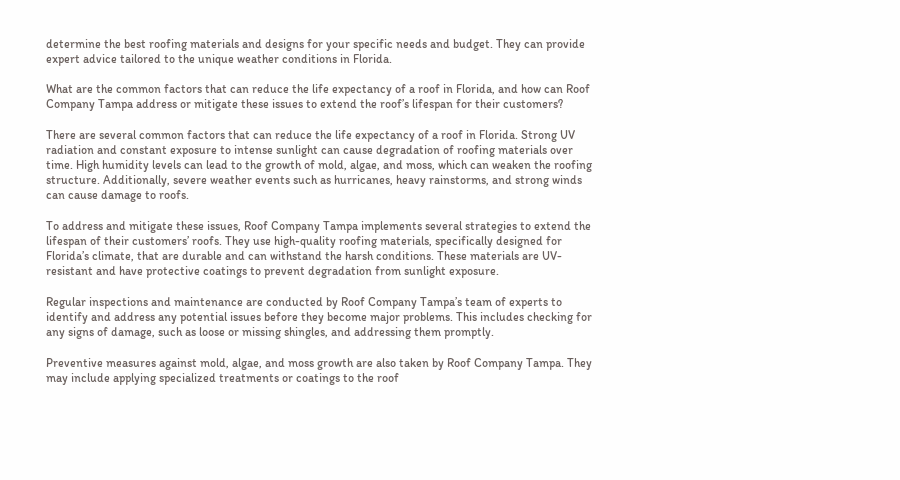determine the best roofing materials and designs for your specific needs and budget. They can provide expert advice tailored to the unique weather conditions in Florida.

What are the common factors that can reduce the life expectancy of a roof in Florida, and how can Roof Company Tampa address or mitigate these issues to extend the roof’s lifespan for their customers?

There are several common factors that can reduce the life expectancy of a roof in Florida. Strong UV radiation and constant exposure to intense sunlight can cause degradation of roofing materials over time. High humidity levels can lead to the growth of mold, algae, and moss, which can weaken the roofing structure. Additionally, severe weather events such as hurricanes, heavy rainstorms, and strong winds can cause damage to roofs.

To address and mitigate these issues, Roof Company Tampa implements several strategies to extend the lifespan of their customers’ roofs. They use high-quality roofing materials, specifically designed for Florida’s climate, that are durable and can withstand the harsh conditions. These materials are UV-resistant and have protective coatings to prevent degradation from sunlight exposure.

Regular inspections and maintenance are conducted by Roof Company Tampa’s team of experts to identify and address any potential issues before they become major problems. This includes checking for any signs of damage, such as loose or missing shingles, and addressing them promptly.

Preventive measures against mold, algae, and moss growth are also taken by Roof Company Tampa. They may include applying specialized treatments or coatings to the roof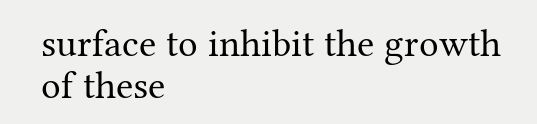surface to inhibit the growth of these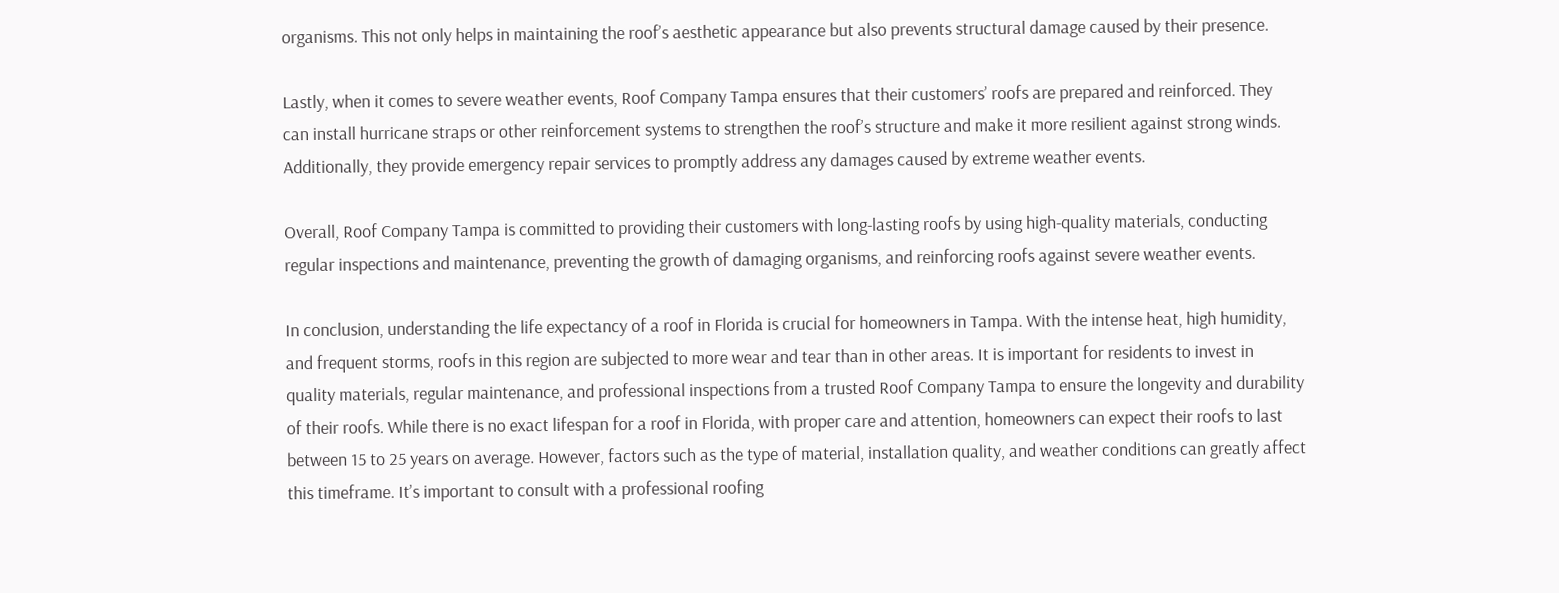organisms. This not only helps in maintaining the roof’s aesthetic appearance but also prevents structural damage caused by their presence.

Lastly, when it comes to severe weather events, Roof Company Tampa ensures that their customers’ roofs are prepared and reinforced. They can install hurricane straps or other reinforcement systems to strengthen the roof’s structure and make it more resilient against strong winds. Additionally, they provide emergency repair services to promptly address any damages caused by extreme weather events.

Overall, Roof Company Tampa is committed to providing their customers with long-lasting roofs by using high-quality materials, conducting regular inspections and maintenance, preventing the growth of damaging organisms, and reinforcing roofs against severe weather events.

In conclusion, understanding the life expectancy of a roof in Florida is crucial for homeowners in Tampa. With the intense heat, high humidity, and frequent storms, roofs in this region are subjected to more wear and tear than in other areas. It is important for residents to invest in quality materials, regular maintenance, and professional inspections from a trusted Roof Company Tampa to ensure the longevity and durability of their roofs. While there is no exact lifespan for a roof in Florida, with proper care and attention, homeowners can expect their roofs to last between 15 to 25 years on average. However, factors such as the type of material, installation quality, and weather conditions can greatly affect this timeframe. It’s important to consult with a professional roofing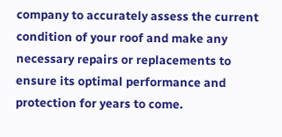company to accurately assess the current condition of your roof and make any necessary repairs or replacements to ensure its optimal performance and protection for years to come.